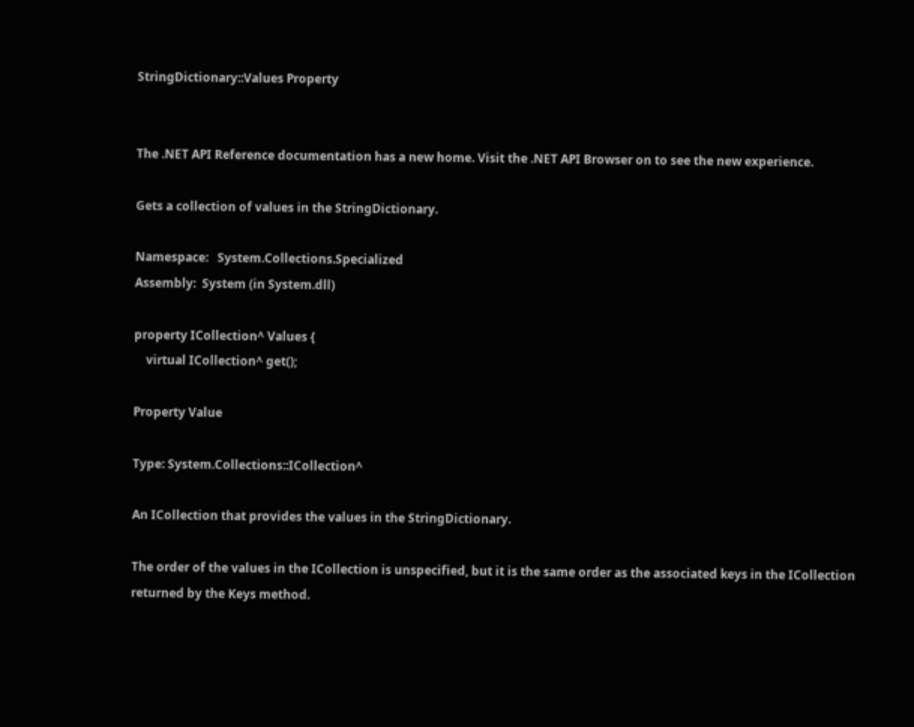StringDictionary::Values Property


The .NET API Reference documentation has a new home. Visit the .NET API Browser on to see the new experience.

Gets a collection of values in the StringDictionary.

Namespace:   System.Collections.Specialized
Assembly:  System (in System.dll)

property ICollection^ Values {
    virtual ICollection^ get();

Property Value

Type: System.Collections::ICollection^

An ICollection that provides the values in the StringDictionary.

The order of the values in the ICollection is unspecified, but it is the same order as the associated keys in the ICollection returned by the Keys method.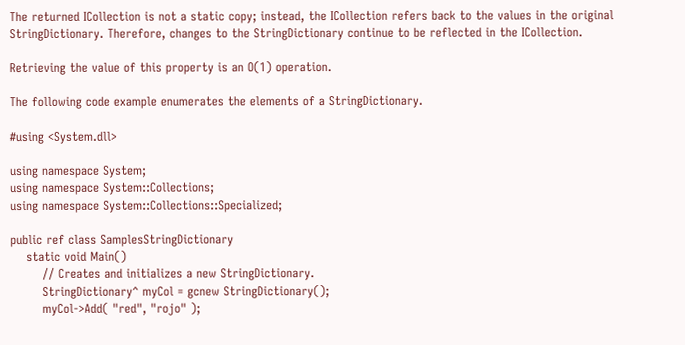The returned ICollection is not a static copy; instead, the ICollection refers back to the values in the original StringDictionary. Therefore, changes to the StringDictionary continue to be reflected in the ICollection.

Retrieving the value of this property is an O(1) operation.

The following code example enumerates the elements of a StringDictionary.

#using <System.dll>

using namespace System;
using namespace System::Collections;
using namespace System::Collections::Specialized;

public ref class SamplesStringDictionary
    static void Main()
        // Creates and initializes a new StringDictionary.
        StringDictionary^ myCol = gcnew StringDictionary();
        myCol->Add( "red", "rojo" );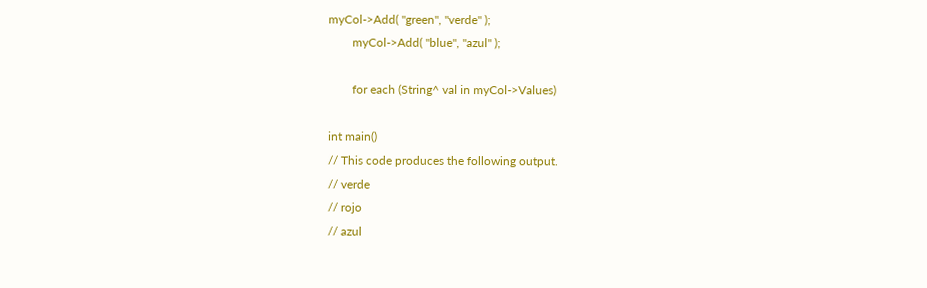myCol->Add( "green", "verde" );
        myCol->Add( "blue", "azul" );

        for each (String^ val in myCol->Values)

int main()
// This code produces the following output.
// verde
// rojo
// azul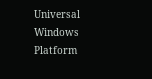Universal Windows Platform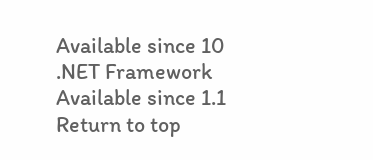Available since 10
.NET Framework
Available since 1.1
Return to top